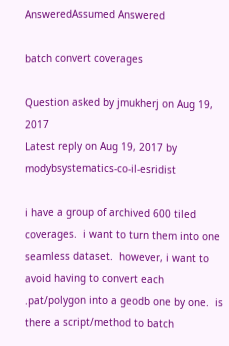AnsweredAssumed Answered

batch convert coverages

Question asked by jmukherj on Aug 19, 2017
Latest reply on Aug 19, 2017 by modybsystematics-co-il-esridist

i have a group of archived 600 tiled coverages.  i want to turn them into one seamless dataset.  however, i want to avoid having to convert each .pat/polygon into a geodb one by one.  is there a script/method to batch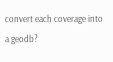convert each coverage into a geodb?